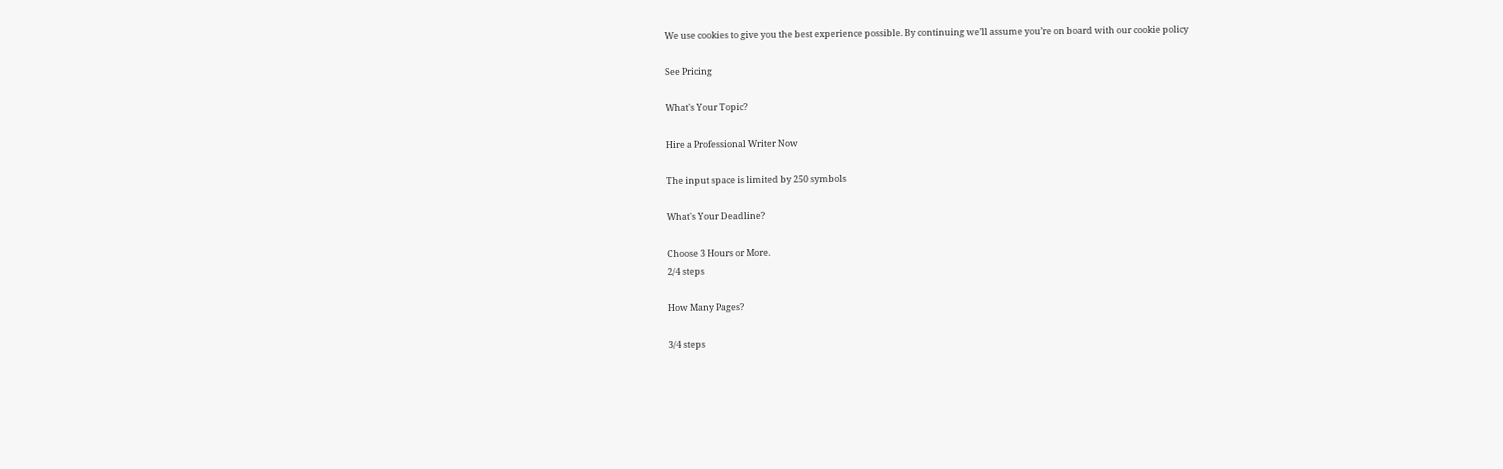We use cookies to give you the best experience possible. By continuing we’ll assume you’re on board with our cookie policy

See Pricing

What's Your Topic?

Hire a Professional Writer Now

The input space is limited by 250 symbols

What's Your Deadline?

Choose 3 Hours or More.
2/4 steps

How Many Pages?

3/4 steps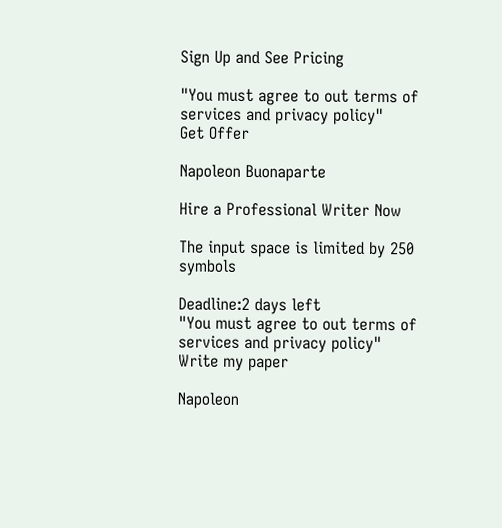Sign Up and See Pricing

"You must agree to out terms of services and privacy policy"
Get Offer

Napoleon Buonaparte

Hire a Professional Writer Now

The input space is limited by 250 symbols

Deadline:2 days left
"You must agree to out terms of services and privacy policy"
Write my paper

Napoleon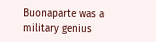Buonaparte was a military genius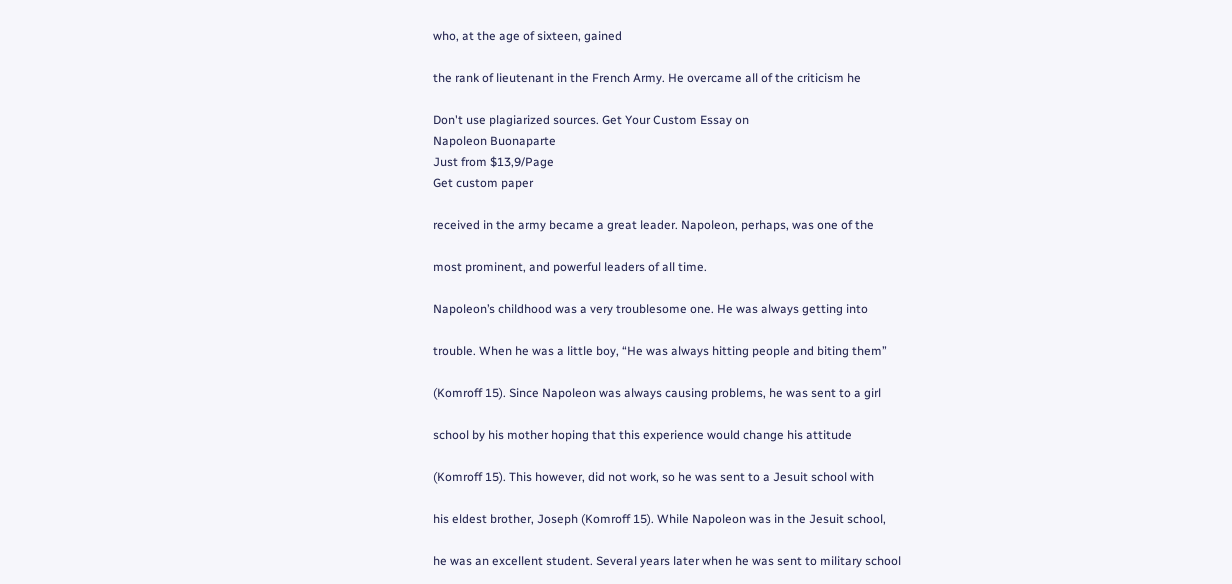who, at the age of sixteen, gained

the rank of lieutenant in the French Army. He overcame all of the criticism he

Don't use plagiarized sources. Get Your Custom Essay on
Napoleon Buonaparte
Just from $13,9/Page
Get custom paper

received in the army became a great leader. Napoleon, perhaps, was one of the

most prominent, and powerful leaders of all time.

Napoleon’s childhood was a very troublesome one. He was always getting into

trouble. When he was a little boy, “He was always hitting people and biting them”

(Komroff 15). Since Napoleon was always causing problems, he was sent to a girl

school by his mother hoping that this experience would change his attitude

(Komroff 15). This however, did not work, so he was sent to a Jesuit school with

his eldest brother, Joseph (Komroff 15). While Napoleon was in the Jesuit school,

he was an excellent student. Several years later when he was sent to military school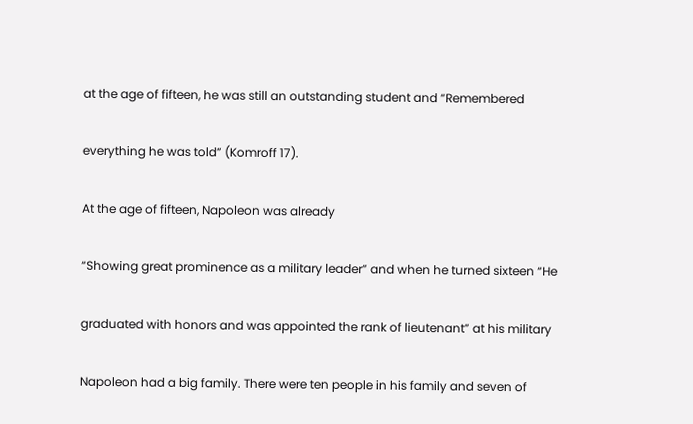at the age of fifteen, he was still an outstanding student and “Remembered

everything he was told” (Komroff 17).

At the age of fifteen, Napoleon was already

“Showing great prominence as a military leader” and when he turned sixteen “He

graduated with honors and was appointed the rank of lieutenant” at his military

Napoleon had a big family. There were ten people in his family and seven of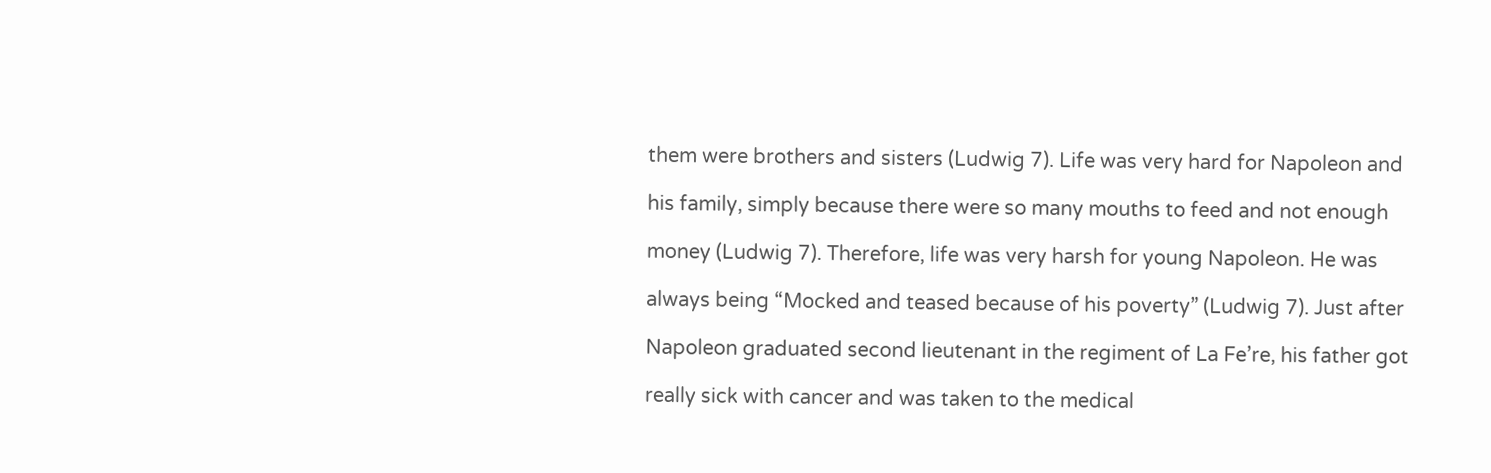them were brothers and sisters (Ludwig 7). Life was very hard for Napoleon and

his family, simply because there were so many mouths to feed and not enough

money (Ludwig 7). Therefore, life was very harsh for young Napoleon. He was

always being “Mocked and teased because of his poverty” (Ludwig 7). Just after

Napoleon graduated second lieutenant in the regiment of La Fe’re, his father got

really sick with cancer and was taken to the medical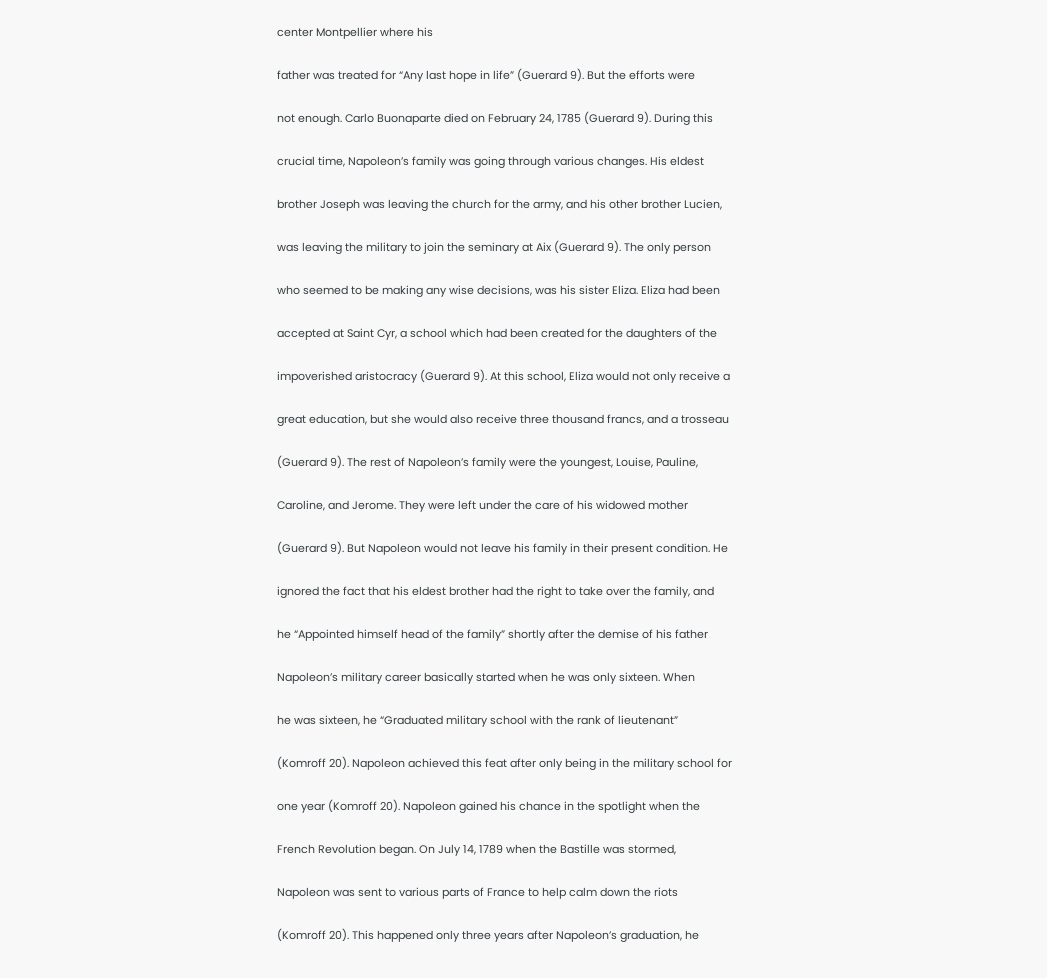center Montpellier where his

father was treated for “Any last hope in life” (Guerard 9). But the efforts were

not enough. Carlo Buonaparte died on February 24, 1785 (Guerard 9). During this

crucial time, Napoleon’s family was going through various changes. His eldest

brother Joseph was leaving the church for the army, and his other brother Lucien,

was leaving the military to join the seminary at Aix (Guerard 9). The only person

who seemed to be making any wise decisions, was his sister Eliza. Eliza had been

accepted at Saint Cyr, a school which had been created for the daughters of the

impoverished aristocracy (Guerard 9). At this school, Eliza would not only receive a

great education, but she would also receive three thousand francs, and a trosseau

(Guerard 9). The rest of Napoleon’s family were the youngest, Louise, Pauline,

Caroline, and Jerome. They were left under the care of his widowed mother

(Guerard 9). But Napoleon would not leave his family in their present condition. He

ignored the fact that his eldest brother had the right to take over the family, and

he “Appointed himself head of the family” shortly after the demise of his father

Napoleon’s military career basically started when he was only sixteen. When

he was sixteen, he “Graduated military school with the rank of lieutenant”

(Komroff 20). Napoleon achieved this feat after only being in the military school for

one year (Komroff 20). Napoleon gained his chance in the spotlight when the

French Revolution began. On July 14, 1789 when the Bastille was stormed,

Napoleon was sent to various parts of France to help calm down the riots

(Komroff 20). This happened only three years after Napoleon’s graduation, he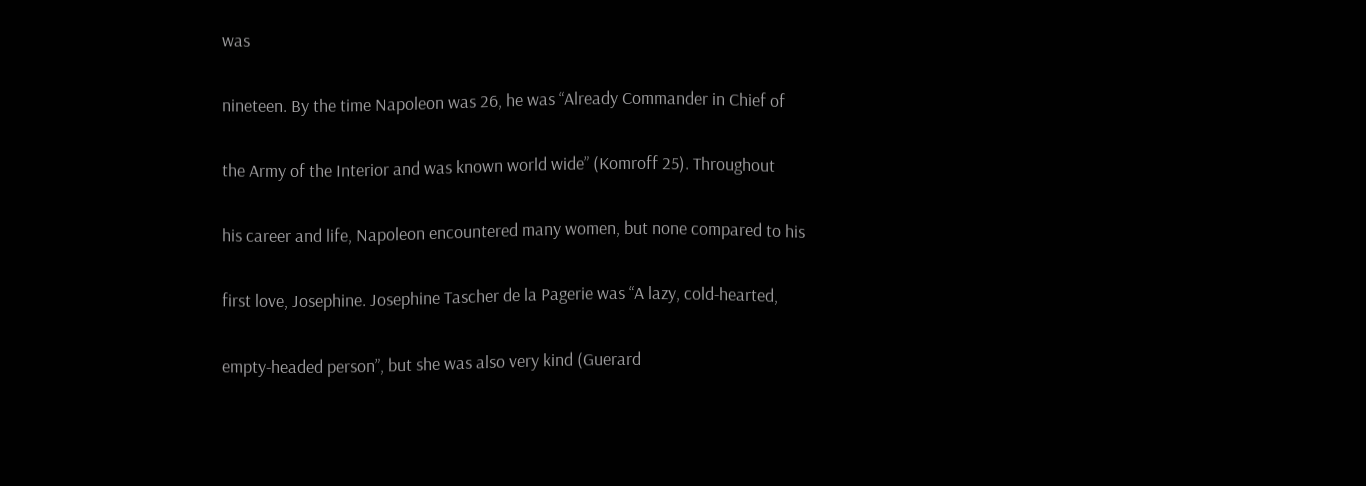was

nineteen. By the time Napoleon was 26, he was “Already Commander in Chief of

the Army of the Interior and was known world wide” (Komroff 25). Throughout

his career and life, Napoleon encountered many women, but none compared to his

first love, Josephine. Josephine Tascher de la Pagerie was “A lazy, cold-hearted,

empty-headed person”, but she was also very kind (Guerard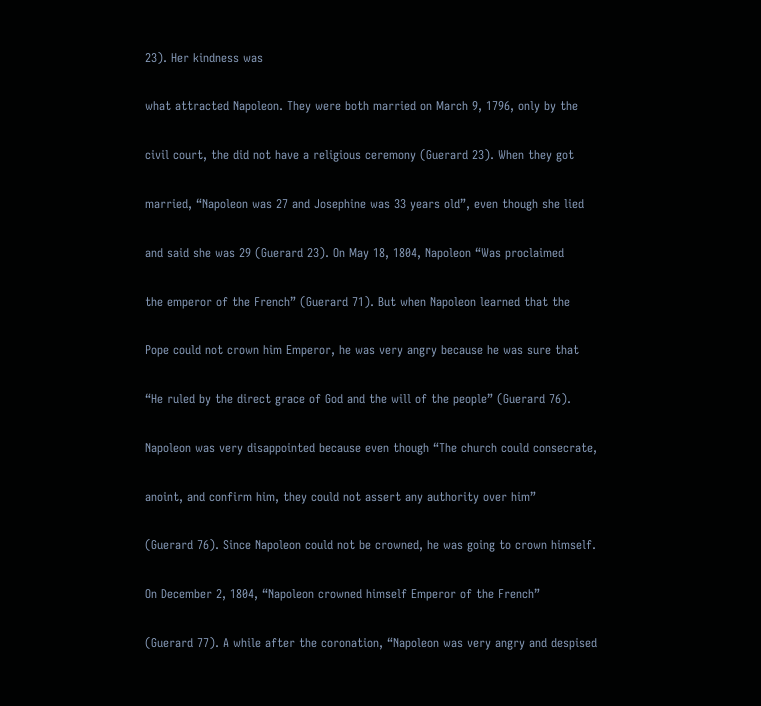23). Her kindness was

what attracted Napoleon. They were both married on March 9, 1796, only by the

civil court, the did not have a religious ceremony (Guerard 23). When they got

married, “Napoleon was 27 and Josephine was 33 years old”, even though she lied

and said she was 29 (Guerard 23). On May 18, 1804, Napoleon “Was proclaimed

the emperor of the French” (Guerard 71). But when Napoleon learned that the

Pope could not crown him Emperor, he was very angry because he was sure that

“He ruled by the direct grace of God and the will of the people” (Guerard 76).

Napoleon was very disappointed because even though “The church could consecrate,

anoint, and confirm him, they could not assert any authority over him”

(Guerard 76). Since Napoleon could not be crowned, he was going to crown himself.

On December 2, 1804, “Napoleon crowned himself Emperor of the French”

(Guerard 77). A while after the coronation, “Napoleon was very angry and despised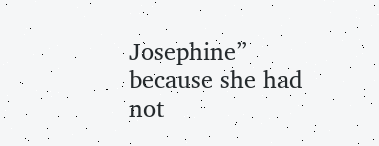Josephine” because she had not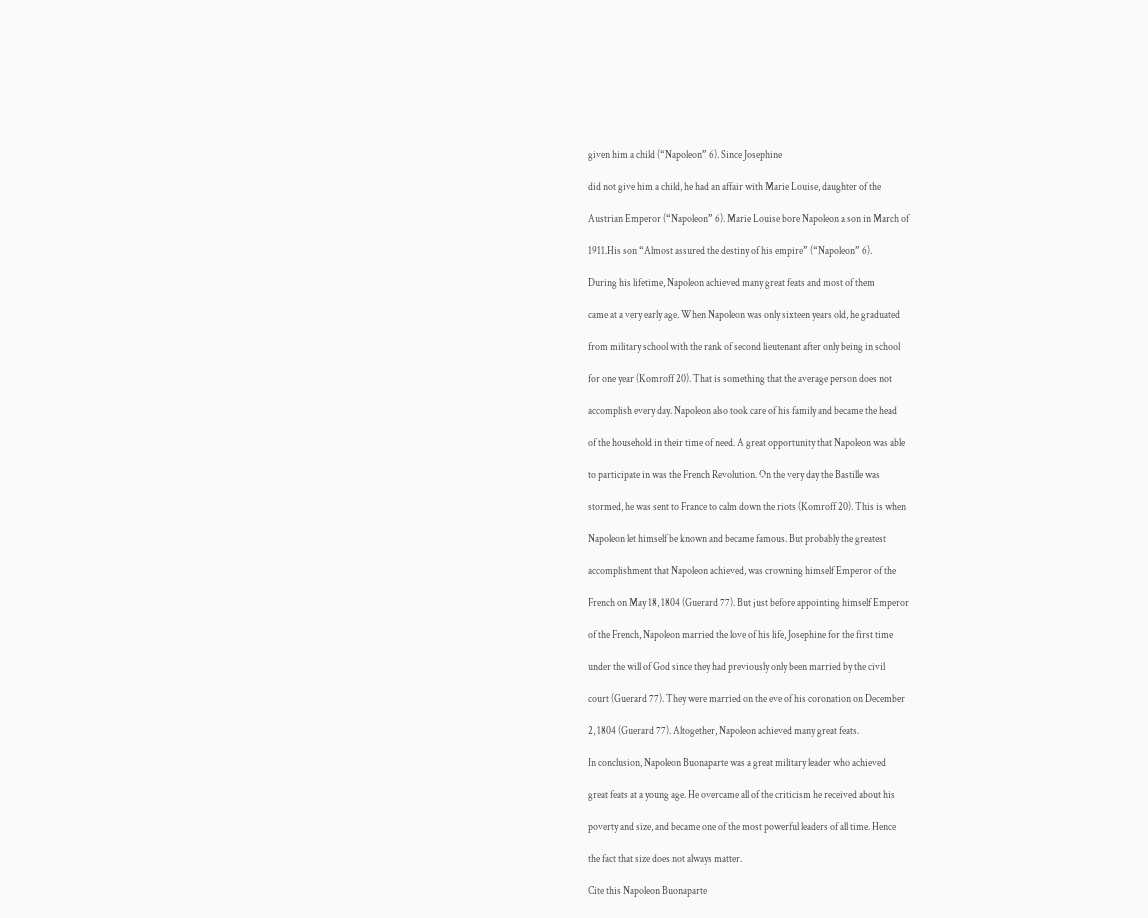given him a child (“Napoleon” 6). Since Josephine

did not give him a child, he had an affair with Marie Louise, daughter of the

Austrian Emperor (“Napoleon” 6). Marie Louise bore Napoleon a son in March of

1911.His son “Almost assured the destiny of his empire” (“Napoleon” 6).

During his lifetime, Napoleon achieved many great feats and most of them

came at a very early age. When Napoleon was only sixteen years old, he graduated

from military school with the rank of second lieutenant after only being in school

for one year (Komroff 20). That is something that the average person does not

accomplish every day. Napoleon also took care of his family and became the head

of the household in their time of need. A great opportunity that Napoleon was able

to participate in was the French Revolution. On the very day the Bastille was

stormed, he was sent to France to calm down the riots (Komroff 20). This is when

Napoleon let himself be known and became famous. But probably the greatest

accomplishment that Napoleon achieved, was crowning himself Emperor of the

French on May 18, 1804 (Guerard 77). But just before appointing himself Emperor

of the French, Napoleon married the love of his life, Josephine for the first time

under the will of God since they had previously only been married by the civil

court (Guerard 77). They were married on the eve of his coronation on December

2, 1804 (Guerard 77). Altogether, Napoleon achieved many great feats.

In conclusion, Napoleon Buonaparte was a great military leader who achieved

great feats at a young age. He overcame all of the criticism he received about his

poverty and size, and became one of the most powerful leaders of all time. Hence

the fact that size does not always matter.

Cite this Napoleon Buonaparte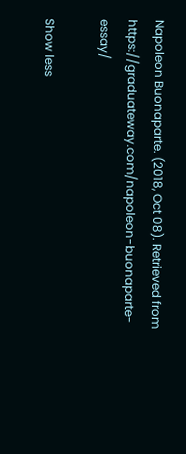Napoleon Buonaparte. (2018, Oct 08). Retrieved from https://graduateway.com/napoleon-buonaparte-essay/

Show less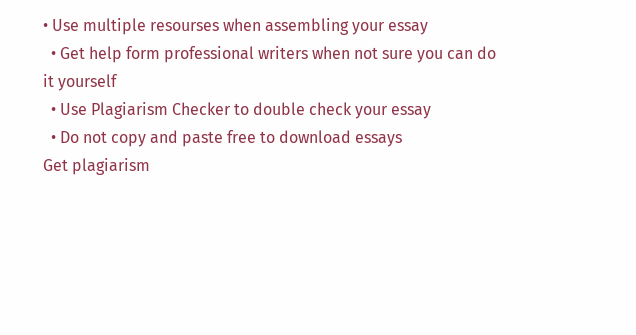• Use multiple resourses when assembling your essay
  • Get help form professional writers when not sure you can do it yourself
  • Use Plagiarism Checker to double check your essay
  • Do not copy and paste free to download essays
Get plagiarism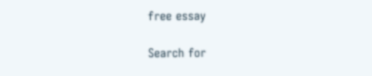free essay

Search for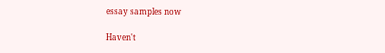essay samples now

Haven't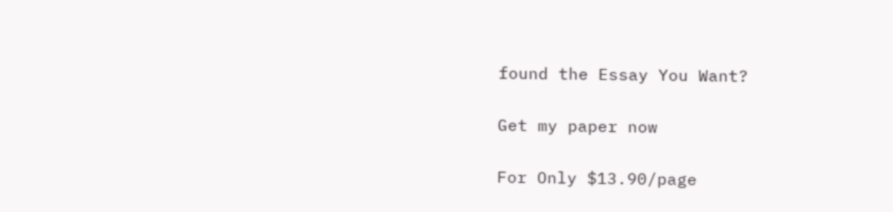found the Essay You Want?

Get my paper now

For Only $13.90/page